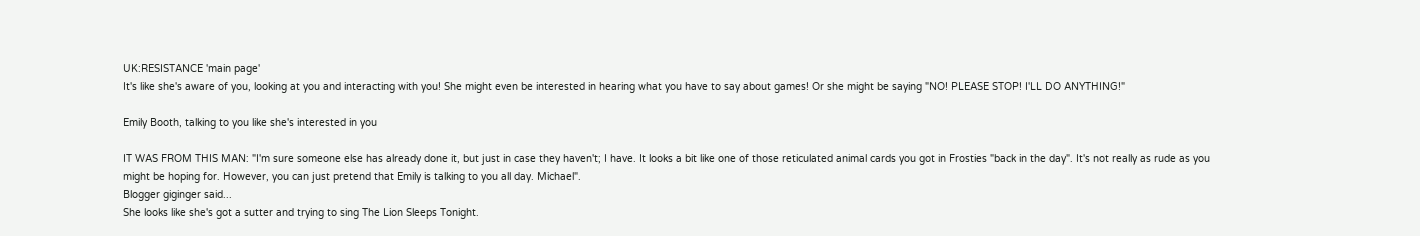UK:RESISTANCE 'main page'
It's like she's aware of you, looking at you and interacting with you! She might even be interested in hearing what you have to say about games! Or she might be saying "NO! PLEASE STOP! I'LL DO ANYTHING!"

Emily Booth, talking to you like she's interested in you

IT WAS FROM THIS MAN: "I'm sure someone else has already done it, but just in case they haven't; I have. It looks a bit like one of those reticulated animal cards you got in Frosties "back in the day". It's not really as rude as you might be hoping for. However, you can just pretend that Emily is talking to you all day. Michael".
Blogger giginger said...
She looks like she's got a sutter and trying to sing The Lion Sleeps Tonight.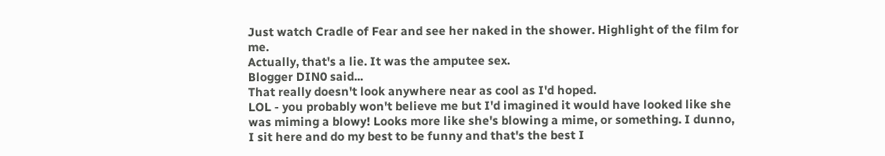Just watch Cradle of Fear and see her naked in the shower. Highlight of the film for me.
Actually, that's a lie. It was the amputee sex.
Blogger DIN0 said...
That really doesn't look anywhere near as cool as I'd hoped.
LOL - you probably won't believe me but I'd imagined it would have looked like she was miming a blowy! Looks more like she's blowing a mime, or something. I dunno, I sit here and do my best to be funny and that's the best I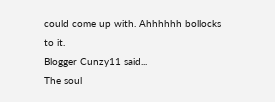could come up with. Ahhhhhh bollocks to it.
Blogger Cunzy11 said...
The soul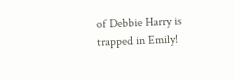of Debbie Harry is trapped in Emily!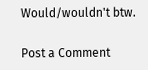Would/wouldn't btw.

Post a Comment